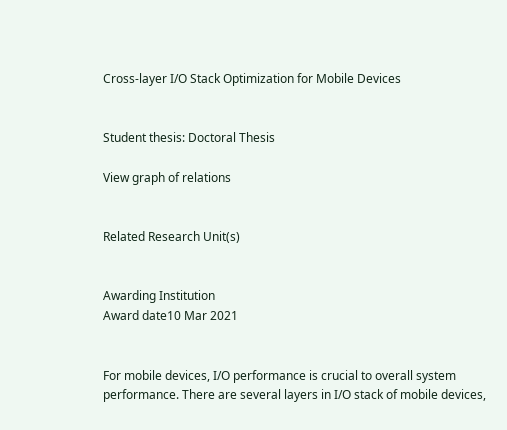Cross-layer I/O Stack Optimization for Mobile Devices


Student thesis: Doctoral Thesis

View graph of relations


Related Research Unit(s)


Awarding Institution
Award date10 Mar 2021


For mobile devices, I/O performance is crucial to overall system performance. There are several layers in I/O stack of mobile devices,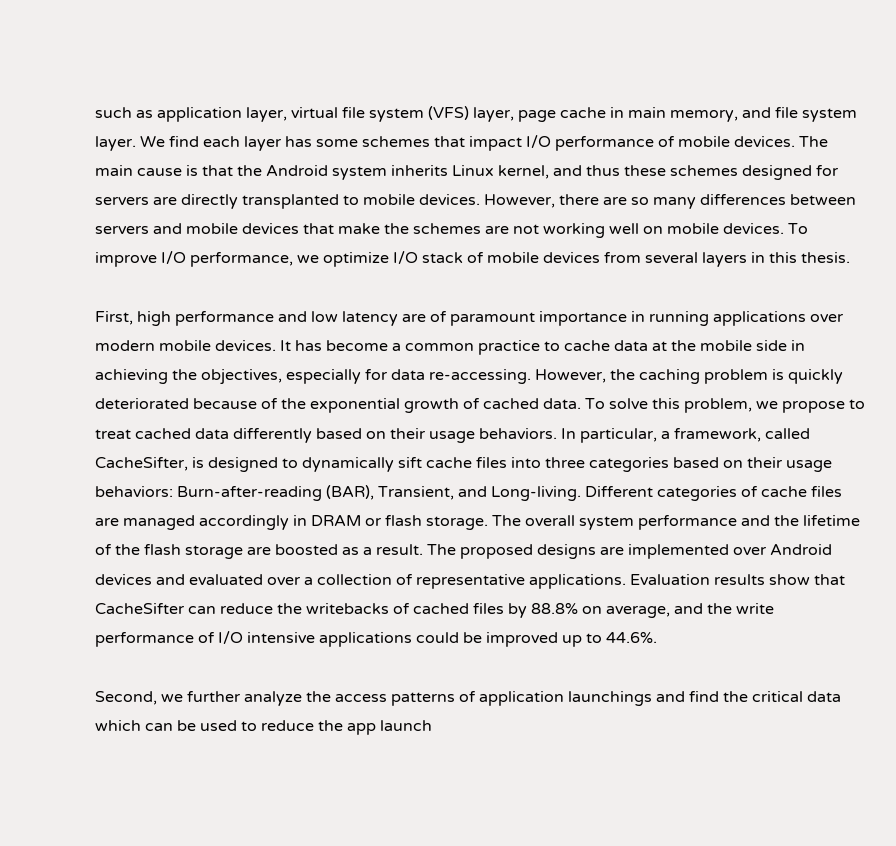such as application layer, virtual file system (VFS) layer, page cache in main memory, and file system layer. We find each layer has some schemes that impact I/O performance of mobile devices. The main cause is that the Android system inherits Linux kernel, and thus these schemes designed for servers are directly transplanted to mobile devices. However, there are so many differences between servers and mobile devices that make the schemes are not working well on mobile devices. To improve I/O performance, we optimize I/O stack of mobile devices from several layers in this thesis.

First, high performance and low latency are of paramount importance in running applications over modern mobile devices. It has become a common practice to cache data at the mobile side in achieving the objectives, especially for data re-accessing. However, the caching problem is quickly deteriorated because of the exponential growth of cached data. To solve this problem, we propose to treat cached data differently based on their usage behaviors. In particular, a framework, called CacheSifter, is designed to dynamically sift cache files into three categories based on their usage behaviors: Burn-after-reading (BAR), Transient, and Long-living. Different categories of cache files are managed accordingly in DRAM or flash storage. The overall system performance and the lifetime of the flash storage are boosted as a result. The proposed designs are implemented over Android devices and evaluated over a collection of representative applications. Evaluation results show that CacheSifter can reduce the writebacks of cached files by 88.8% on average, and the write performance of I/O intensive applications could be improved up to 44.6%.

Second, we further analyze the access patterns of application launchings and find the critical data which can be used to reduce the app launch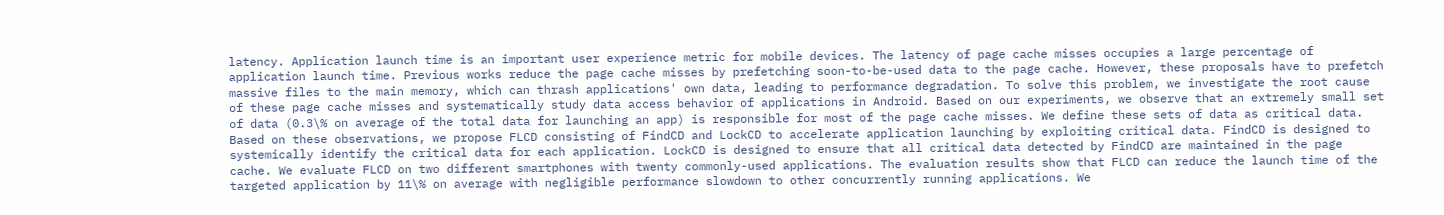latency. Application launch time is an important user experience metric for mobile devices. The latency of page cache misses occupies a large percentage of application launch time. Previous works reduce the page cache misses by prefetching soon-to-be-used data to the page cache. However, these proposals have to prefetch massive files to the main memory, which can thrash applications' own data, leading to performance degradation. To solve this problem, we investigate the root cause of these page cache misses and systematically study data access behavior of applications in Android. Based on our experiments, we observe that an extremely small set of data (0.3\% on average of the total data for launching an app) is responsible for most of the page cache misses. We define these sets of data as critical data. Based on these observations, we propose FLCD consisting of FindCD and LockCD to accelerate application launching by exploiting critical data. FindCD is designed to systemically identify the critical data for each application. LockCD is designed to ensure that all critical data detected by FindCD are maintained in the page cache. We evaluate FLCD on two different smartphones with twenty commonly-used applications. The evaluation results show that FLCD can reduce the launch time of the targeted application by 11\% on average with negligible performance slowdown to other concurrently running applications. We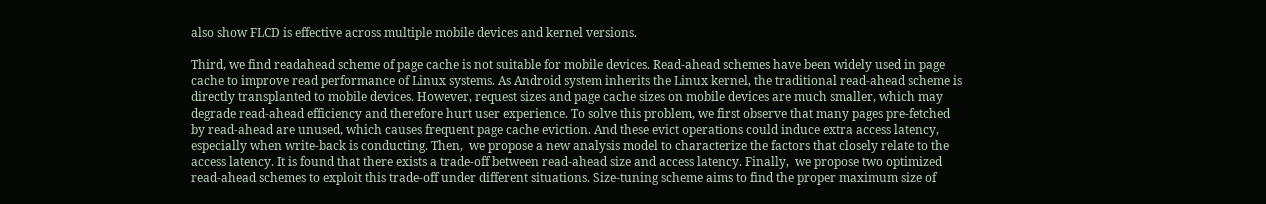also show FLCD is effective across multiple mobile devices and kernel versions.

Third, we find readahead scheme of page cache is not suitable for mobile devices. Read-ahead schemes have been widely used in page cache to improve read performance of Linux systems. As Android system inherits the Linux kernel, the traditional read-ahead scheme is directly transplanted to mobile devices. However, request sizes and page cache sizes on mobile devices are much smaller, which may degrade read-ahead efficiency and therefore hurt user experience. To solve this problem, we first observe that many pages pre-fetched by read-ahead are unused, which causes frequent page cache eviction. And these evict operations could induce extra access latency, especially when write-back is conducting. Then,  we propose a new analysis model to characterize the factors that closely relate to the access latency. It is found that there exists a trade-off between read-ahead size and access latency. Finally,  we propose two optimized read-ahead schemes to exploit this trade-off under different situations. Size-tuning scheme aims to find the proper maximum size of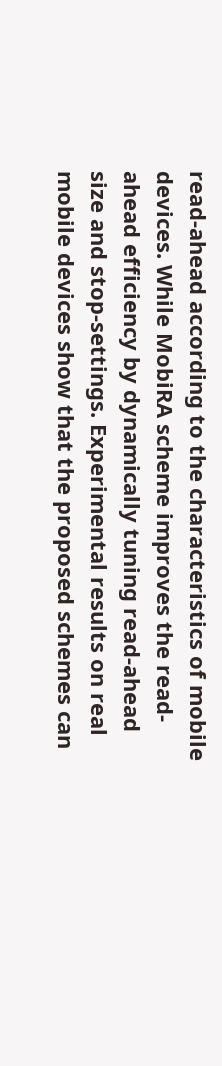read-ahead according to the characteristics of mobile devices. While MobiRA scheme improves the read-ahead efficiency by dynamically tuning read-ahead size and stop-settings. Experimental results on real mobile devices show that the proposed schemes can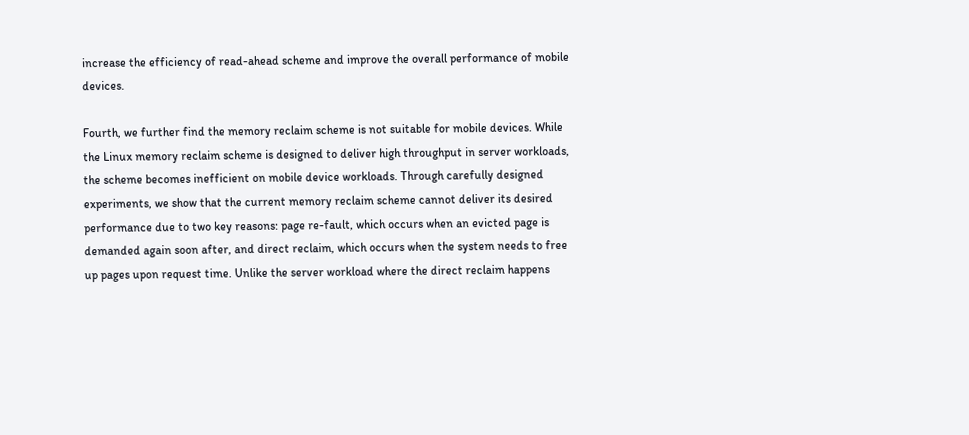increase the efficiency of read-ahead scheme and improve the overall performance of mobile devices.

Fourth, we further find the memory reclaim scheme is not suitable for mobile devices. While the Linux memory reclaim scheme is designed to deliver high throughput in server workloads, the scheme becomes inefficient on mobile device workloads. Through carefully designed experiments, we show that the current memory reclaim scheme cannot deliver its desired performance due to two key reasons: page re-fault, which occurs when an evicted page is demanded again soon after, and direct reclaim, which occurs when the system needs to free up pages upon request time. Unlike the server workload where the direct reclaim happens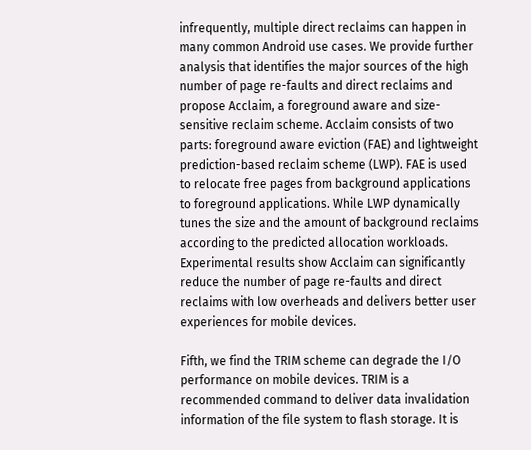infrequently, multiple direct reclaims can happen in many common Android use cases. We provide further analysis that identifies the major sources of the high number of page re-faults and direct reclaims and propose Acclaim, a foreground aware and size-sensitive reclaim scheme. Acclaim consists of two parts: foreground aware eviction (FAE) and lightweight prediction-based reclaim scheme (LWP). FAE is used to relocate free pages from background applications to foreground applications. While LWP dynamically tunes the size and the amount of background reclaims according to the predicted allocation workloads. Experimental results show Acclaim can significantly reduce the number of page re-faults and direct reclaims with low overheads and delivers better user experiences for mobile devices.

Fifth, we find the TRIM scheme can degrade the I/O performance on mobile devices. TRIM is a recommended command to deliver data invalidation information of the file system to flash storage. It is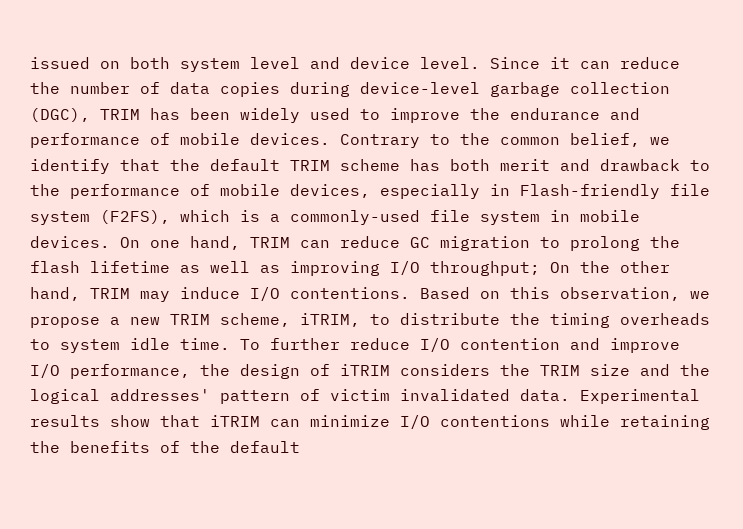issued on both system level and device level. Since it can reduce the number of data copies during device-level garbage collection (DGC), TRIM has been widely used to improve the endurance and performance of mobile devices. Contrary to the common belief, we identify that the default TRIM scheme has both merit and drawback to the performance of mobile devices, especially in Flash-friendly file system (F2FS), which is a commonly-used file system in mobile devices. On one hand, TRIM can reduce GC migration to prolong the flash lifetime as well as improving I/O throughput; On the other hand, TRIM may induce I/O contentions. Based on this observation, we propose a new TRIM scheme, iTRIM, to distribute the timing overheads to system idle time. To further reduce I/O contention and improve I/O performance, the design of iTRIM considers the TRIM size and the logical addresses' pattern of victim invalidated data. Experimental results show that iTRIM can minimize I/O contentions while retaining the benefits of the default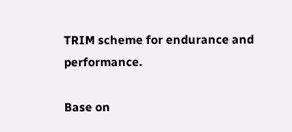TRIM scheme for endurance and performance.

Base on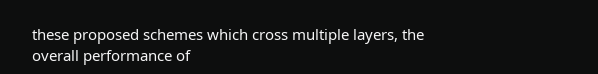these proposed schemes which cross multiple layers, the overall performance of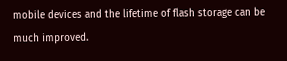mobile devices and the lifetime of flash storage can be much improved.